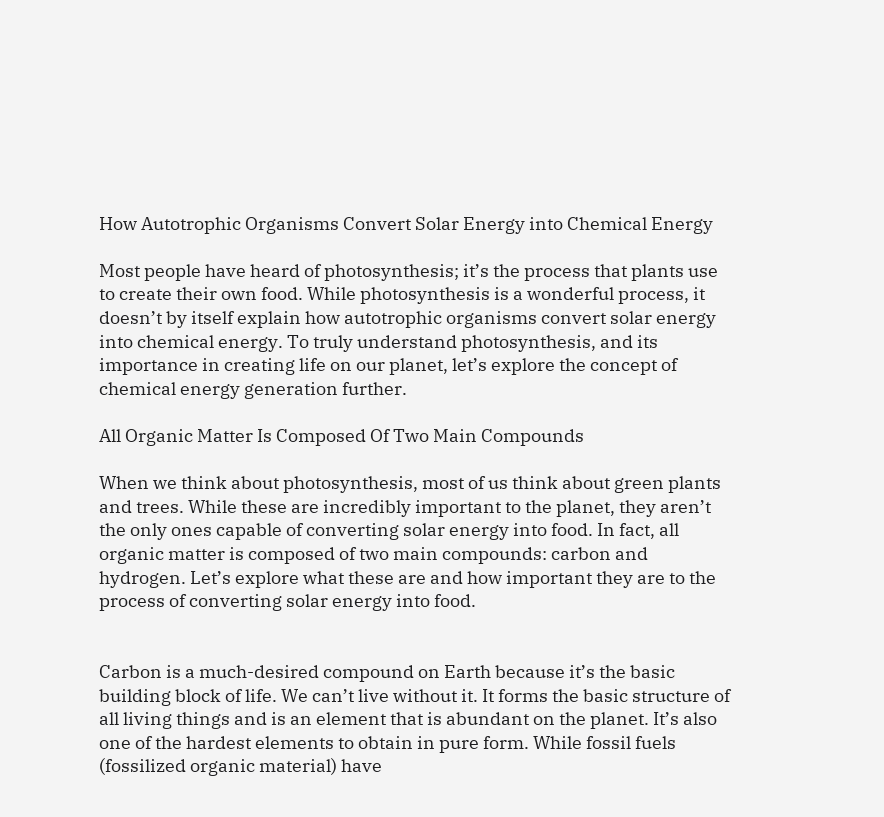How Autotrophic Organisms Convert Solar Energy into Chemical Energy

Most people have heard of photosynthesis; it’s the process that plants use to create their own food. While photosynthesis is a wonderful process, it doesn’t by itself explain how autotrophic organisms convert solar energy into chemical energy. To truly understand photosynthesis, and its importance in creating life on our planet, let’s explore the concept of chemical energy generation further.

All Organic Matter Is Composed Of Two Main Compounds

When we think about photosynthesis, most of us think about green plants and trees. While these are incredibly important to the planet, they aren’t the only ones capable of converting solar energy into food. In fact, all organic matter is composed of two main compounds: carbon and hydrogen. Let’s explore what these are and how important they are to the process of converting solar energy into food.


Carbon is a much-desired compound on Earth because it’s the basic building block of life. We can’t live without it. It forms the basic structure of all living things and is an element that is abundant on the planet. It’s also one of the hardest elements to obtain in pure form. While fossil fuels (fossilized organic material) have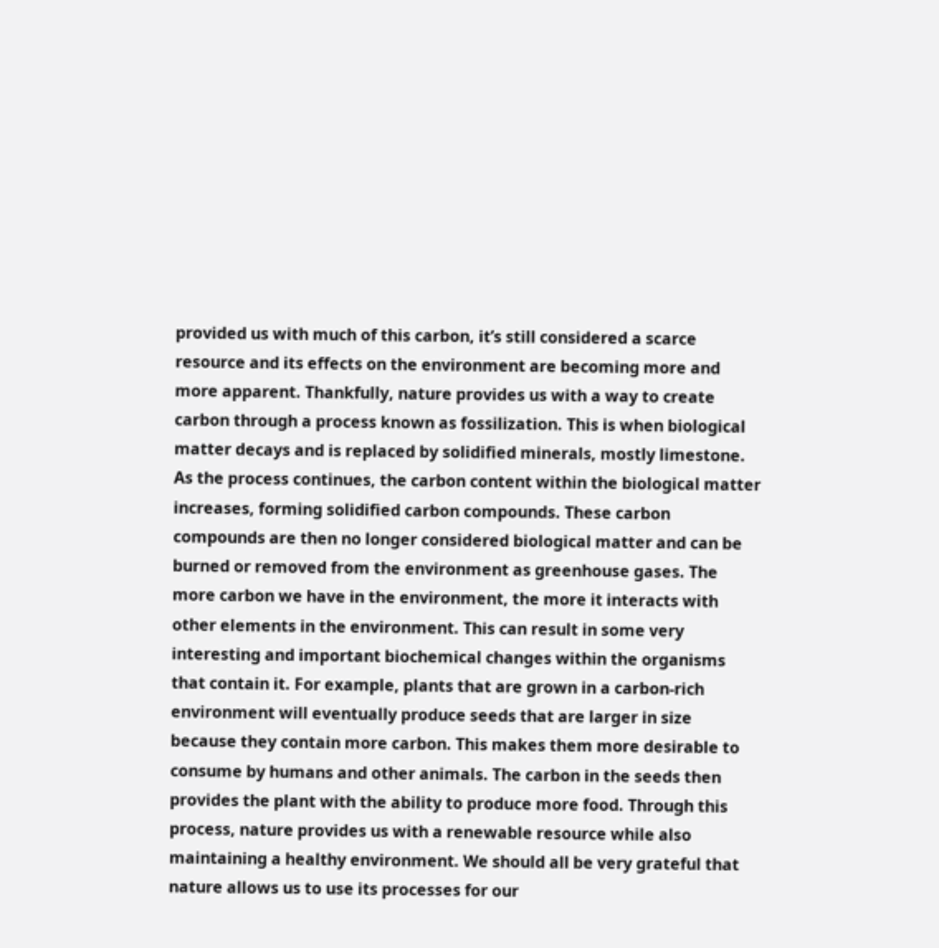provided us with much of this carbon, it’s still considered a scarce resource and its effects on the environment are becoming more and more apparent. Thankfully, nature provides us with a way to create carbon through a process known as fossilization. This is when biological matter decays and is replaced by solidified minerals, mostly limestone. As the process continues, the carbon content within the biological matter increases, forming solidified carbon compounds. These carbon compounds are then no longer considered biological matter and can be burned or removed from the environment as greenhouse gases. The more carbon we have in the environment, the more it interacts with other elements in the environment. This can result in some very interesting and important biochemical changes within the organisms that contain it. For example, plants that are grown in a carbon-rich environment will eventually produce seeds that are larger in size because they contain more carbon. This makes them more desirable to consume by humans and other animals. The carbon in the seeds then provides the plant with the ability to produce more food. Through this process, nature provides us with a renewable resource while also maintaining a healthy environment. We should all be very grateful that nature allows us to use its processes for our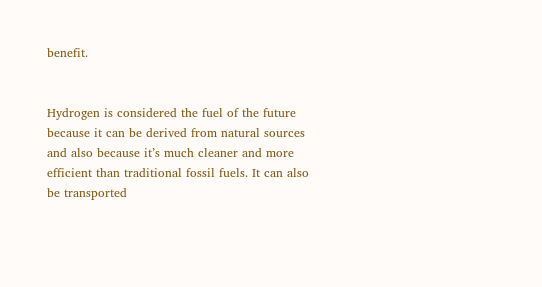benefit.


Hydrogen is considered the fuel of the future because it can be derived from natural sources and also because it’s much cleaner and more efficient than traditional fossil fuels. It can also be transported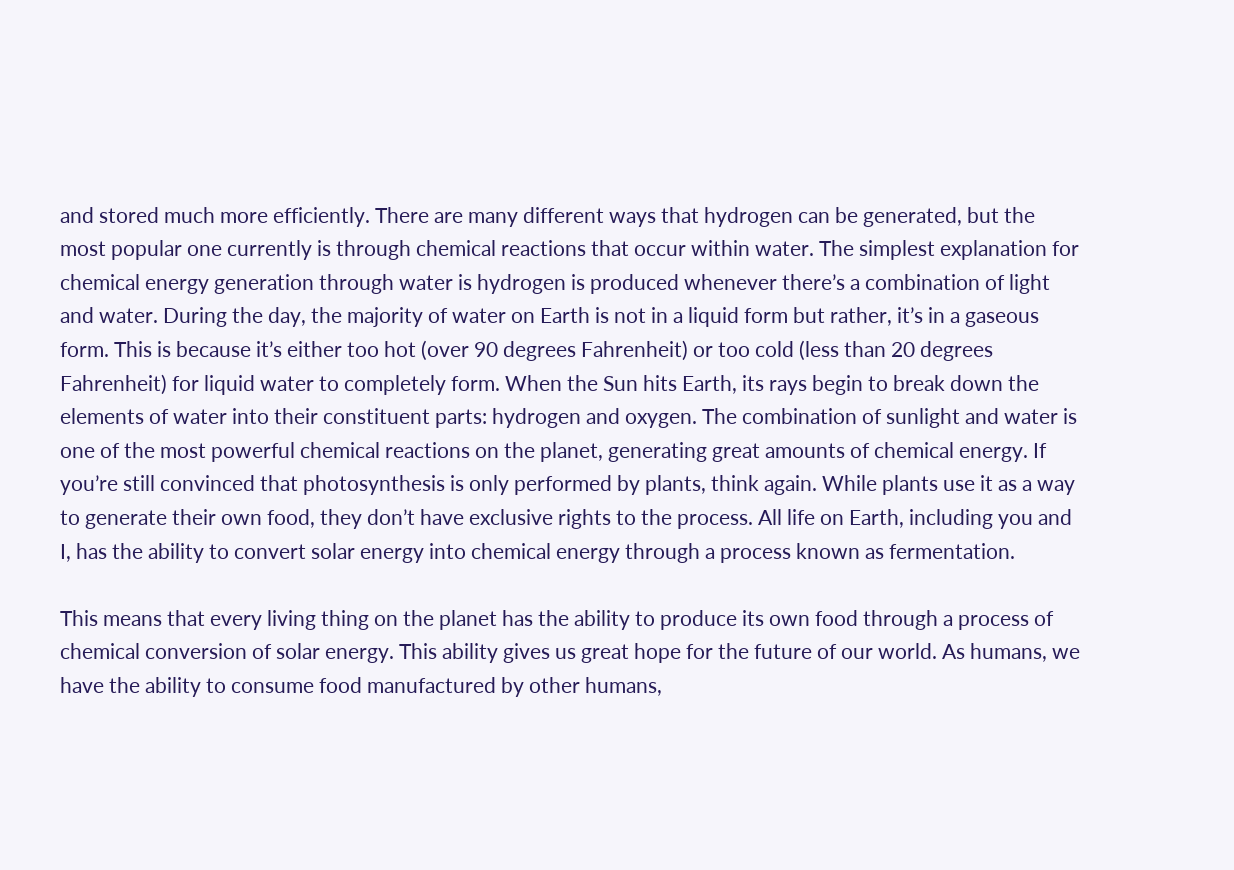and stored much more efficiently. There are many different ways that hydrogen can be generated, but the most popular one currently is through chemical reactions that occur within water. The simplest explanation for chemical energy generation through water is hydrogen is produced whenever there’s a combination of light and water. During the day, the majority of water on Earth is not in a liquid form but rather, it’s in a gaseous form. This is because it’s either too hot (over 90 degrees Fahrenheit) or too cold (less than 20 degrees Fahrenheit) for liquid water to completely form. When the Sun hits Earth, its rays begin to break down the elements of water into their constituent parts: hydrogen and oxygen. The combination of sunlight and water is one of the most powerful chemical reactions on the planet, generating great amounts of chemical energy. If you’re still convinced that photosynthesis is only performed by plants, think again. While plants use it as a way to generate their own food, they don’t have exclusive rights to the process. All life on Earth, including you and I, has the ability to convert solar energy into chemical energy through a process known as fermentation.

This means that every living thing on the planet has the ability to produce its own food through a process of chemical conversion of solar energy. This ability gives us great hope for the future of our world. As humans, we have the ability to consume food manufactured by other humans,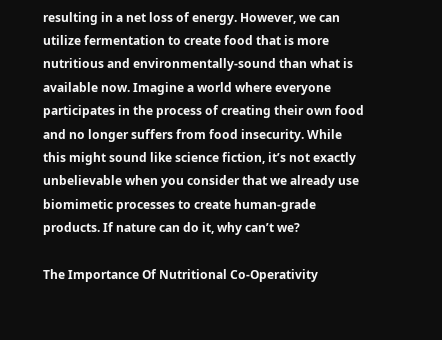resulting in a net loss of energy. However, we can utilize fermentation to create food that is more nutritious and environmentally-sound than what is available now. Imagine a world where everyone participates in the process of creating their own food and no longer suffers from food insecurity. While this might sound like science fiction, it’s not exactly unbelievable when you consider that we already use biomimetic processes to create human-grade products. If nature can do it, why can’t we?

The Importance Of Nutritional Co-Operativity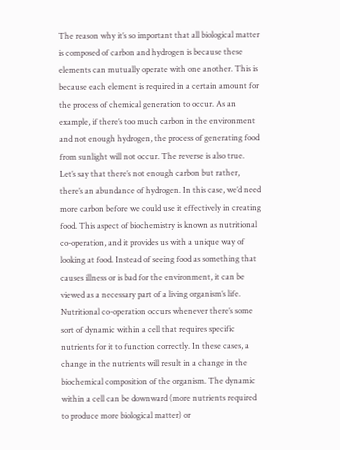The reason why it’s so important that all biological matter is composed of carbon and hydrogen is because these elements can mutually operate with one another. This is because each element is required in a certain amount for the process of chemical generation to occur. As an example, if there’s too much carbon in the environment and not enough hydrogen, the process of generating food from sunlight will not occur. The reverse is also true. Let’s say that there’s not enough carbon but rather, there’s an abundance of hydrogen. In this case, we’d need more carbon before we could use it effectively in creating food. This aspect of biochemistry is known as nutritional co-operation, and it provides us with a unique way of looking at food. Instead of seeing food as something that causes illness or is bad for the environment, it can be viewed as a necessary part of a living organism’s life. Nutritional co-operation occurs whenever there’s some sort of dynamic within a cell that requires specific nutrients for it to function correctly. In these cases, a change in the nutrients will result in a change in the biochemical composition of the organism. The dynamic within a cell can be downward (more nutrients required to produce more biological matter) or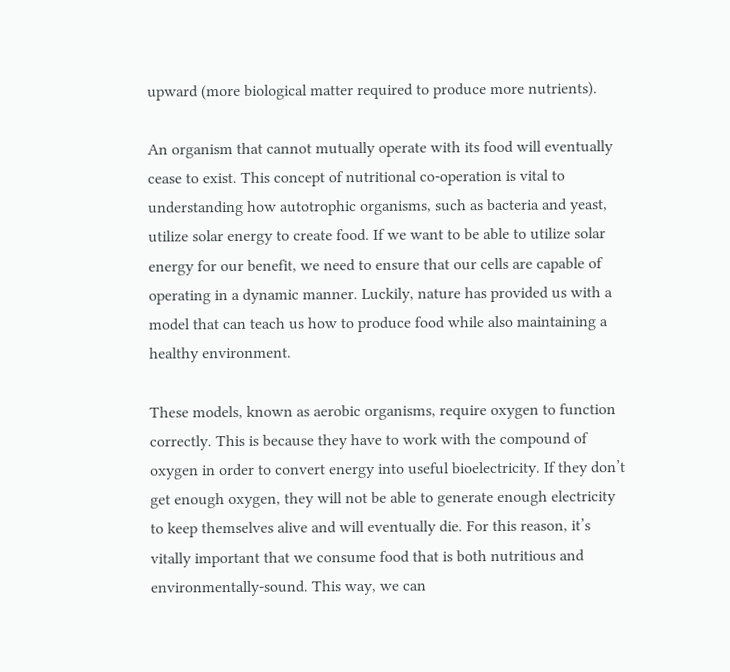upward (more biological matter required to produce more nutrients).

An organism that cannot mutually operate with its food will eventually cease to exist. This concept of nutritional co-operation is vital to understanding how autotrophic organisms, such as bacteria and yeast, utilize solar energy to create food. If we want to be able to utilize solar energy for our benefit, we need to ensure that our cells are capable of operating in a dynamic manner. Luckily, nature has provided us with a model that can teach us how to produce food while also maintaining a healthy environment.

These models, known as aerobic organisms, require oxygen to function correctly. This is because they have to work with the compound of oxygen in order to convert energy into useful bioelectricity. If they don’t get enough oxygen, they will not be able to generate enough electricity to keep themselves alive and will eventually die. For this reason, it’s vitally important that we consume food that is both nutritious and environmentally-sound. This way, we can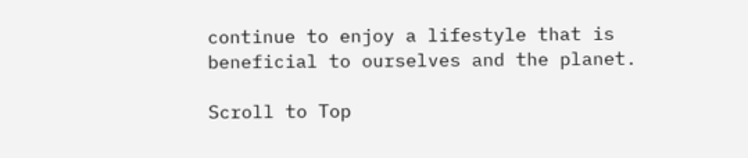continue to enjoy a lifestyle that is beneficial to ourselves and the planet.

Scroll to Top